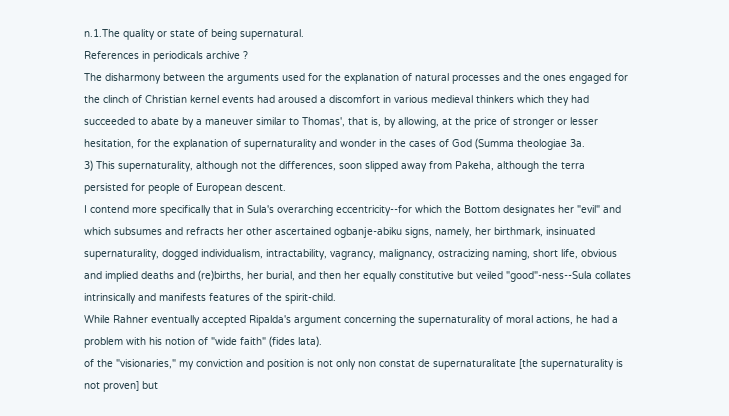n.1.The quality or state of being supernatural.
References in periodicals archive ?
The disharmony between the arguments used for the explanation of natural processes and the ones engaged for the clinch of Christian kernel events had aroused a discomfort in various medieval thinkers which they had succeeded to abate by a maneuver similar to Thomas', that is, by allowing, at the price of stronger or lesser hesitation, for the explanation of supernaturality and wonder in the cases of God (Summa theologiae 3a.
3) This supernaturality, although not the differences, soon slipped away from Pakeha, although the terra persisted for people of European descent.
I contend more specifically that in Sula's overarching eccentricity--for which the Bottom designates her "evil" and which subsumes and refracts her other ascertained ogbanje-abiku signs, namely, her birthmark, insinuated supernaturality, dogged individualism, intractability, vagrancy, malignancy, ostracizing naming, short life, obvious and implied deaths and (re)births, her burial, and then her equally constitutive but veiled "good"-ness--Sula collates intrinsically and manifests features of the spirit-child.
While Rahner eventually accepted Ripalda's argument concerning the supernaturality of moral actions, he had a problem with his notion of "wide faith" (fides lata).
of the "visionaries," my conviction and position is not only non constat de supernaturalitate [the supernaturality is not proven] but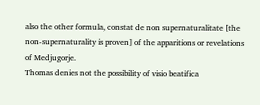also the other formula, constat de non supernaturalitate [the non-supernaturality is proven] of the apparitions or revelations of Medjugorje.
Thomas denies not the possibility of visio beatifica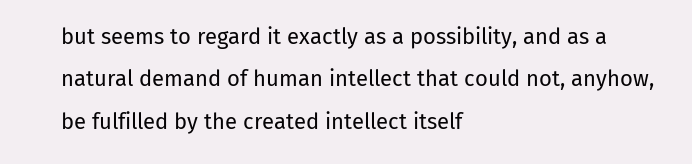but seems to regard it exactly as a possibility, and as a natural demand of human intellect that could not, anyhow, be fulfilled by the created intellect itself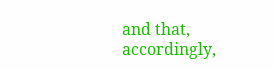and that, accordingly,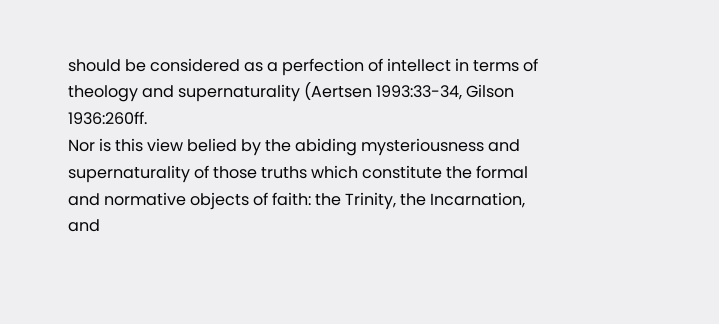should be considered as a perfection of intellect in terms of theology and supernaturality (Aertsen 1993:33-34, Gilson 1936:260ff.
Nor is this view belied by the abiding mysteriousness and supernaturality of those truths which constitute the formal and normative objects of faith: the Trinity, the Incarnation, and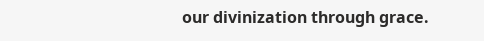our divinization through grace.